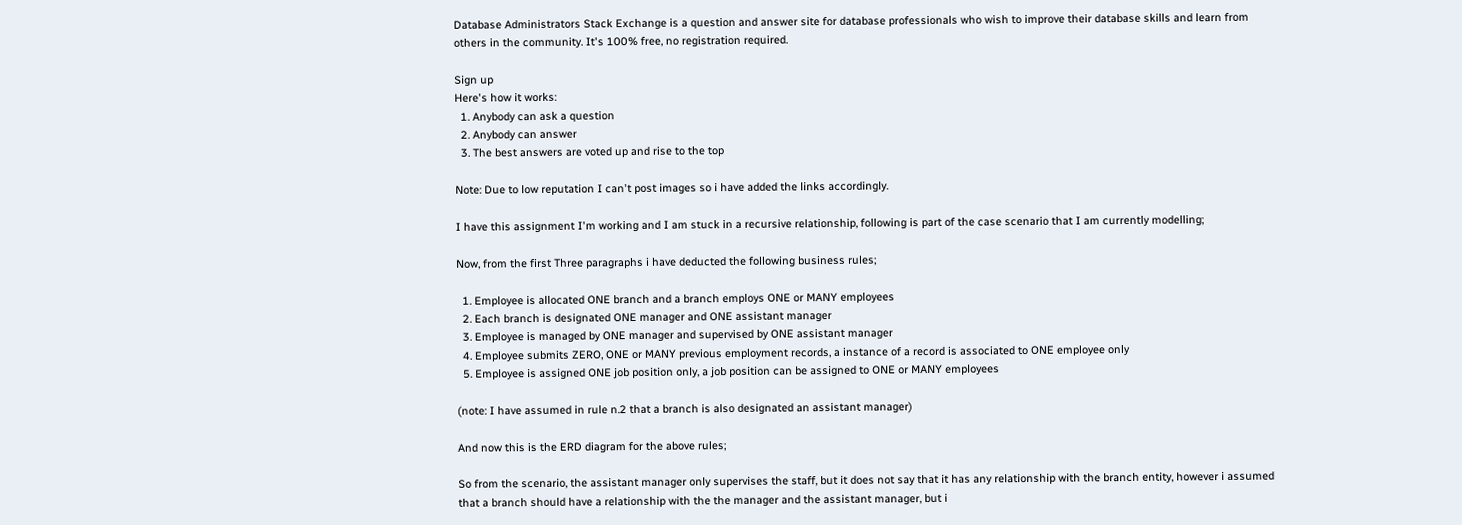Database Administrators Stack Exchange is a question and answer site for database professionals who wish to improve their database skills and learn from others in the community. It's 100% free, no registration required.

Sign up
Here's how it works:
  1. Anybody can ask a question
  2. Anybody can answer
  3. The best answers are voted up and rise to the top

Note: Due to low reputation I can't post images so i have added the links accordingly.

I have this assignment I'm working and I am stuck in a recursive relationship, following is part of the case scenario that I am currently modelling;

Now, from the first Three paragraphs i have deducted the following business rules;

  1. Employee is allocated ONE branch and a branch employs ONE or MANY employees
  2. Each branch is designated ONE manager and ONE assistant manager
  3. Employee is managed by ONE manager and supervised by ONE assistant manager
  4. Employee submits ZERO, ONE or MANY previous employment records, a instance of a record is associated to ONE employee only
  5. Employee is assigned ONE job position only, a job position can be assigned to ONE or MANY employees

(note: I have assumed in rule n.2 that a branch is also designated an assistant manager)

And now this is the ERD diagram for the above rules;

So from the scenario, the assistant manager only supervises the staff, but it does not say that it has any relationship with the branch entity, however i assumed that a branch should have a relationship with the the manager and the assistant manager, but i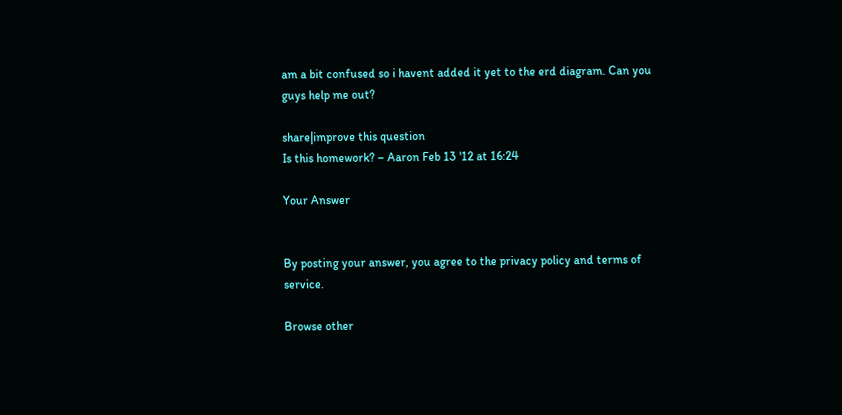am a bit confused so i havent added it yet to the erd diagram. Can you guys help me out?

share|improve this question
Is this homework? – Aaron Feb 13 '12 at 16:24

Your Answer


By posting your answer, you agree to the privacy policy and terms of service.

Browse other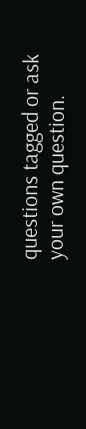questions tagged or ask your own question.